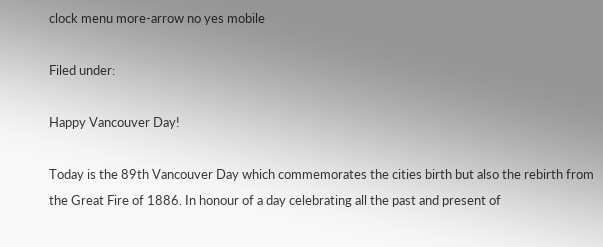clock menu more-arrow no yes mobile

Filed under:

Happy Vancouver Day!

Today is the 89th Vancouver Day which commemorates the cities birth but also the rebirth from the Great Fire of 1886. In honour of a day celebrating all the past and present of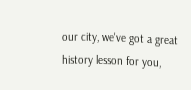our city, we've got a great history lesson for you,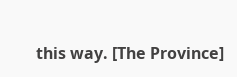this way. [The Province]